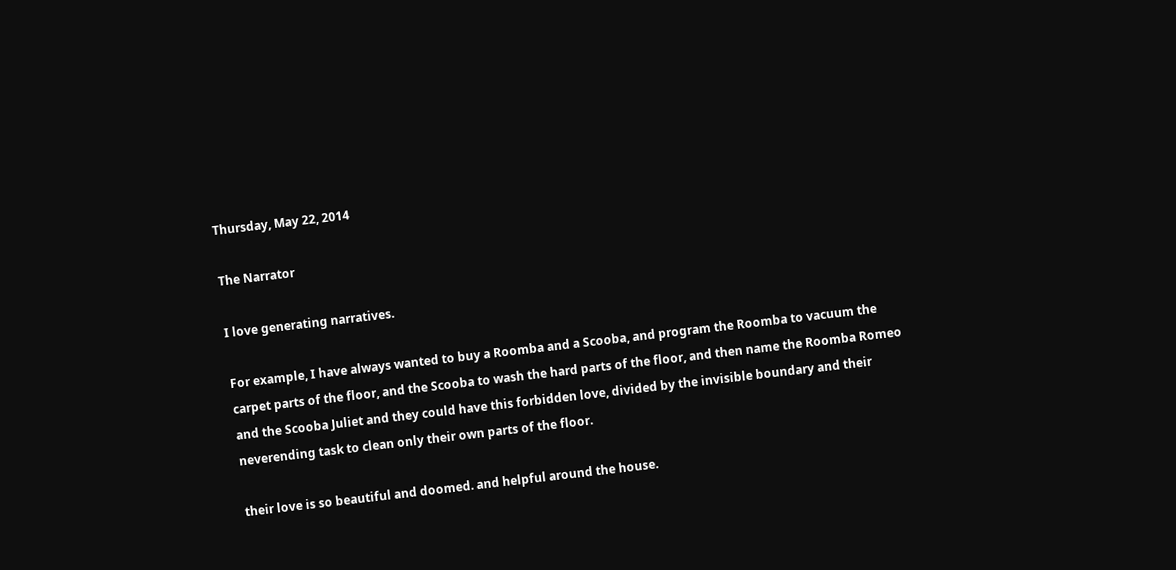Thursday, May 22, 2014

The Narrator

I love generating narratives.

For example, I have always wanted to buy a Roomba and a Scooba, and program the Roomba to vacuum the carpet parts of the floor, and the Scooba to wash the hard parts of the floor, and then name the Roomba Romeo and the Scooba Juliet and they could have this forbidden love, divided by the invisible boundary and their neverending task to clean only their own parts of the floor.

their love is so beautiful and doomed. and helpful around the house.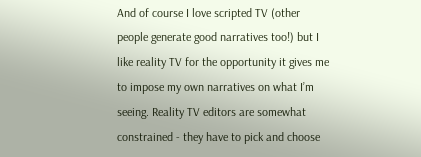And of course I love scripted TV (other people generate good narratives too!) but I like reality TV for the opportunity it gives me to impose my own narratives on what I’m seeing. Reality TV editors are somewhat constrained - they have to pick and choose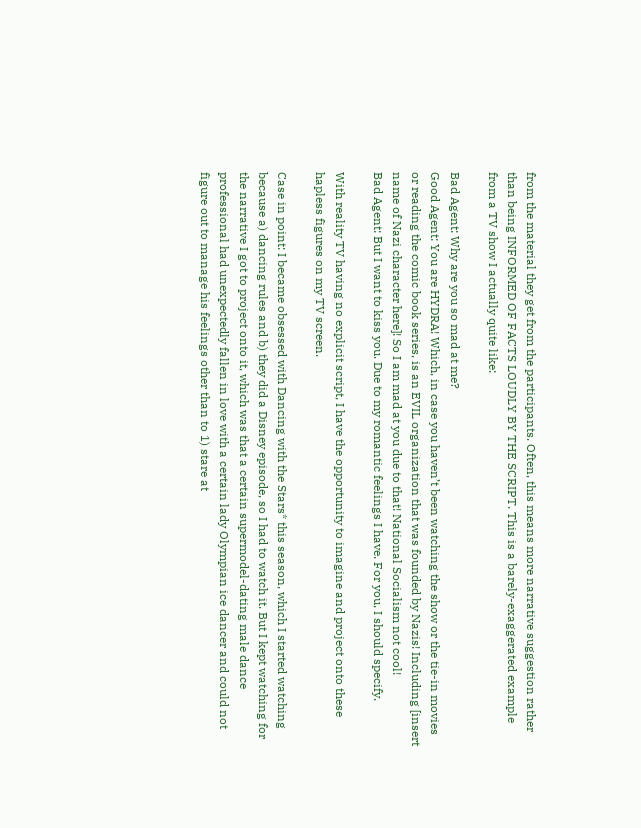from the material they get from the participants. Often, this means more narrative suggestion rather than being INFORMED OF FACTS LOUDLY BY THE SCRIPT. This is a barely-exaggerated example from a TV show I actually quite like:

Bad Agent: Why are you so mad at me?
Good Agent: You are HYDRA! Which, in case you haven’t been watching the show or the tie-in movies or reading the comic book series, is an EVIL organization that was founded by Nazis! Including [insert name of Nazi character here]! So I am mad at you due to that! National Socialism not cool!
Bad Agent: But I want to kiss you. Due to my romantic feelings I have. For you, I should specify.

With reality TV having no explicit script, I have the opportunity to imagine and project onto these hapless figures on my TV screen.

Case in point: I became obsessed with Dancing with the Stars* this season, which I started watching because a) dancing rules and b) they did a Disney episode, so I had to watch it. But I kept watching for the narrative I got to project onto it, which was that a certain supermodel-dating male dance professional had unexpectedly fallen in love with a certain lady Olympian ice dancer and could not figure out to manage his feelings other than to 1) stare at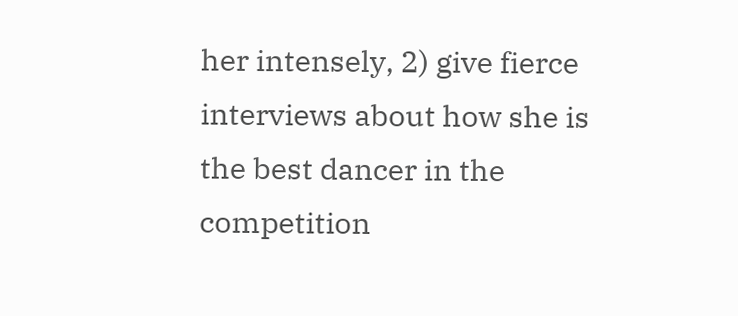her intensely, 2) give fierce interviews about how she is the best dancer in the competition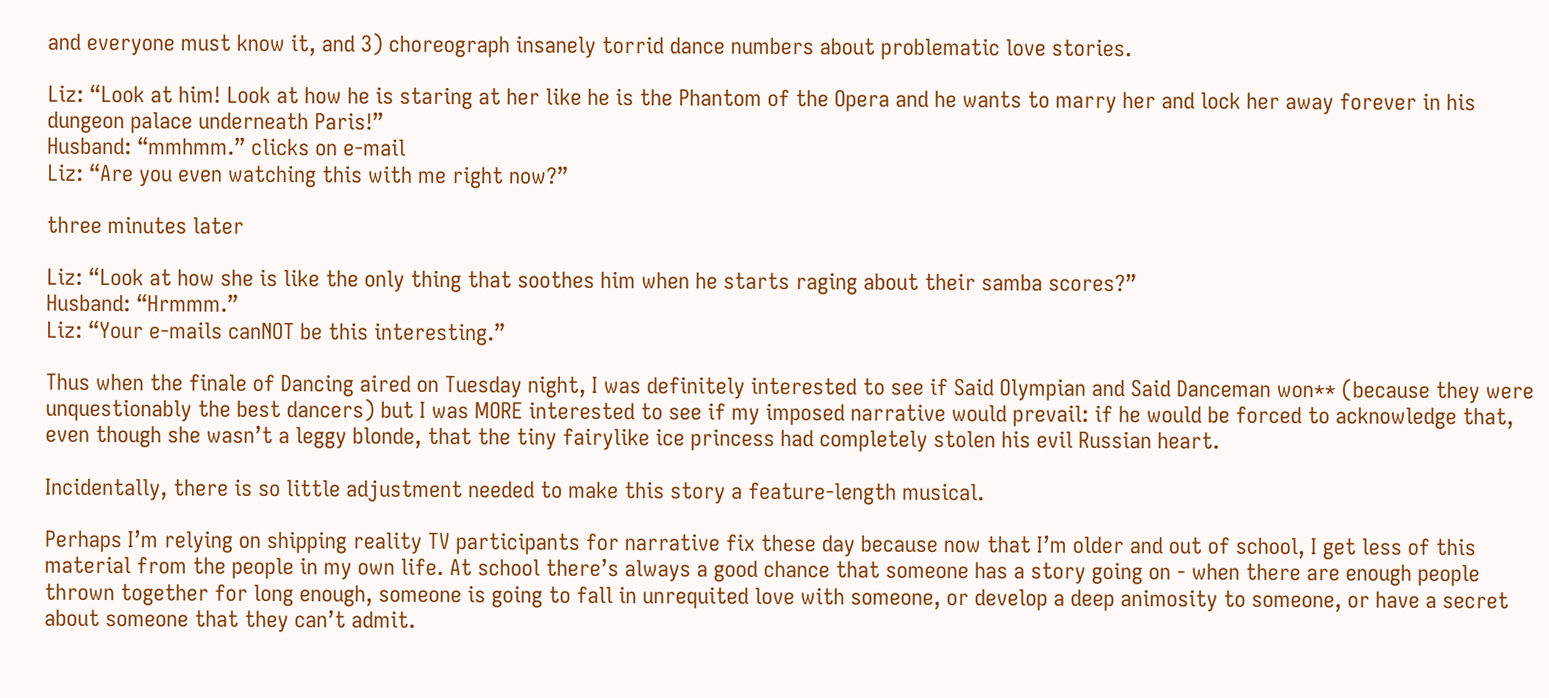and everyone must know it, and 3) choreograph insanely torrid dance numbers about problematic love stories.

Liz: “Look at him! Look at how he is staring at her like he is the Phantom of the Opera and he wants to marry her and lock her away forever in his dungeon palace underneath Paris!”
Husband: “mmhmm.” clicks on e-mail
Liz: “Are you even watching this with me right now?”

three minutes later

Liz: “Look at how she is like the only thing that soothes him when he starts raging about their samba scores?”
Husband: “Hrmmm.”
Liz: “Your e-mails canNOT be this interesting.”

Thus when the finale of Dancing aired on Tuesday night, I was definitely interested to see if Said Olympian and Said Danceman won** (because they were unquestionably the best dancers) but I was MORE interested to see if my imposed narrative would prevail: if he would be forced to acknowledge that, even though she wasn’t a leggy blonde, that the tiny fairylike ice princess had completely stolen his evil Russian heart.

Incidentally, there is so little adjustment needed to make this story a feature-length musical.

Perhaps I’m relying on shipping reality TV participants for narrative fix these day because now that I’m older and out of school, I get less of this material from the people in my own life. At school there’s always a good chance that someone has a story going on - when there are enough people thrown together for long enough, someone is going to fall in unrequited love with someone, or develop a deep animosity to someone, or have a secret about someone that they can’t admit.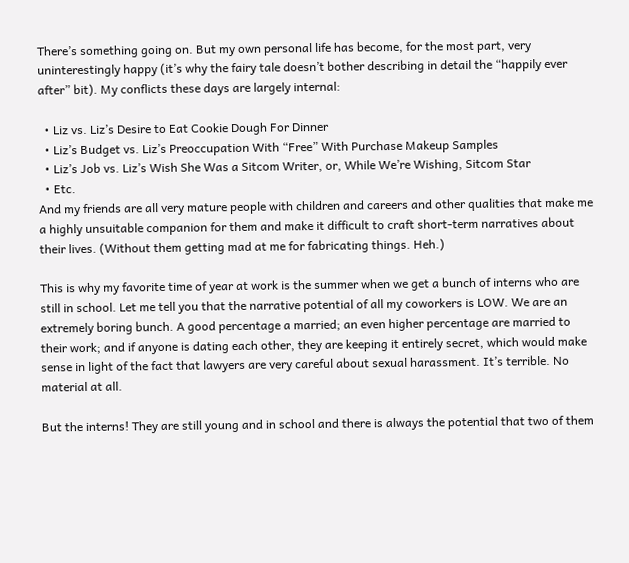There’s something going on. But my own personal life has become, for the most part, very uninterestingly happy (it’s why the fairy tale doesn’t bother describing in detail the “happily ever after” bit). My conflicts these days are largely internal:

  • Liz vs. Liz’s Desire to Eat Cookie Dough For Dinner
  • Liz’s Budget vs. Liz’s Preoccupation With “Free” With Purchase Makeup Samples
  • Liz’s Job vs. Liz’s Wish She Was a Sitcom Writer, or, While We’re Wishing, Sitcom Star
  • Etc.
And my friends are all very mature people with children and careers and other qualities that make me a highly unsuitable companion for them and make it difficult to craft short-term narratives about their lives. (Without them getting mad at me for fabricating things. Heh.)

This is why my favorite time of year at work is the summer when we get a bunch of interns who are still in school. Let me tell you that the narrative potential of all my coworkers is LOW. We are an extremely boring bunch. A good percentage a married; an even higher percentage are married to their work; and if anyone is dating each other, they are keeping it entirely secret, which would make sense in light of the fact that lawyers are very careful about sexual harassment. It’s terrible. No material at all.

But the interns! They are still young and in school and there is always the potential that two of them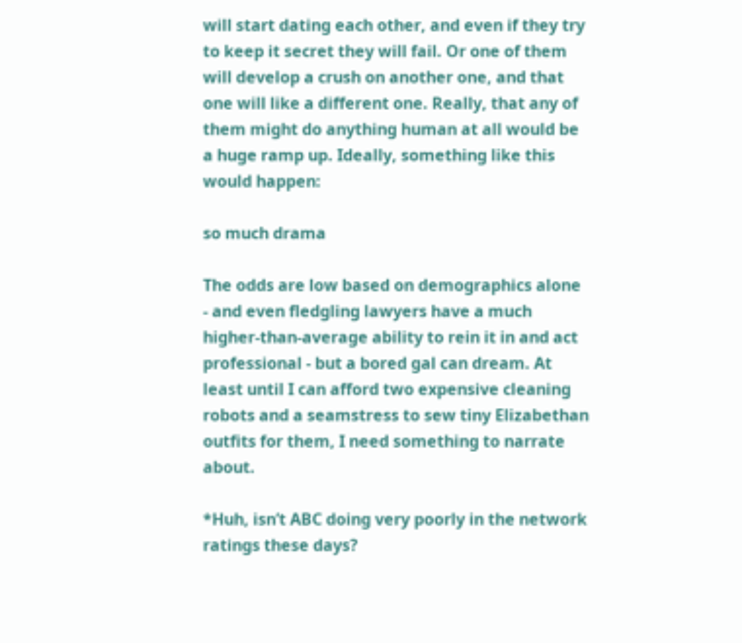will start dating each other, and even if they try to keep it secret they will fail. Or one of them will develop a crush on another one, and that one will like a different one. Really, that any of them might do anything human at all would be a huge ramp up. Ideally, something like this would happen:

so much drama

The odds are low based on demographics alone - and even fledgling lawyers have a much higher-than-average ability to rein it in and act professional - but a bored gal can dream. At least until I can afford two expensive cleaning robots and a seamstress to sew tiny Elizabethan outfits for them, I need something to narrate about.

*Huh, isn’t ABC doing very poorly in the network ratings these days?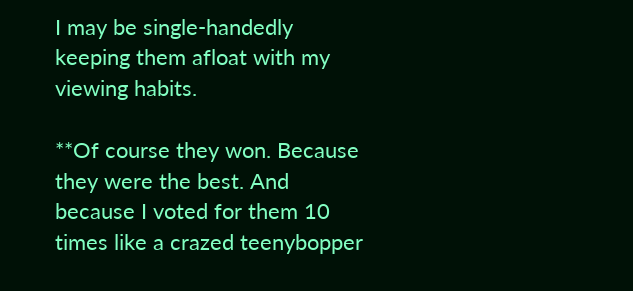I may be single-handedly keeping them afloat with my viewing habits.

**Of course they won. Because they were the best. And because I voted for them 10 times like a crazed teenybopper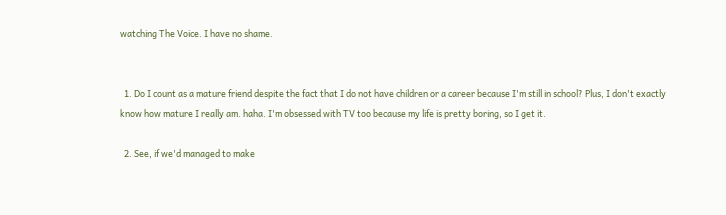watching The Voice. I have no shame.


  1. Do I count as a mature friend despite the fact that I do not have children or a career because I'm still in school? Plus, I don't exactly know how mature I really am. haha. I'm obsessed with TV too because my life is pretty boring, so I get it.

  2. See, if we'd managed to make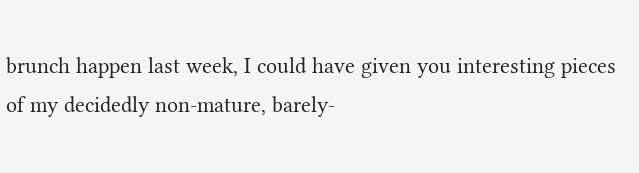brunch happen last week, I could have given you interesting pieces of my decidedly non-mature, barely-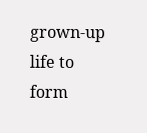grown-up life to form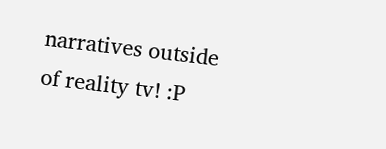narratives outside of reality tv! :P